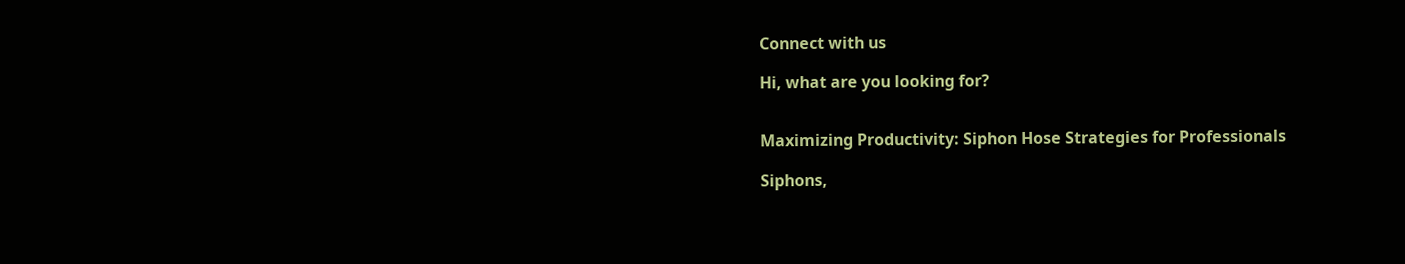Connect with us

Hi, what are you looking for?


Maximizing Productivity: Siphon Hose Strategies for Professionals

Siphons,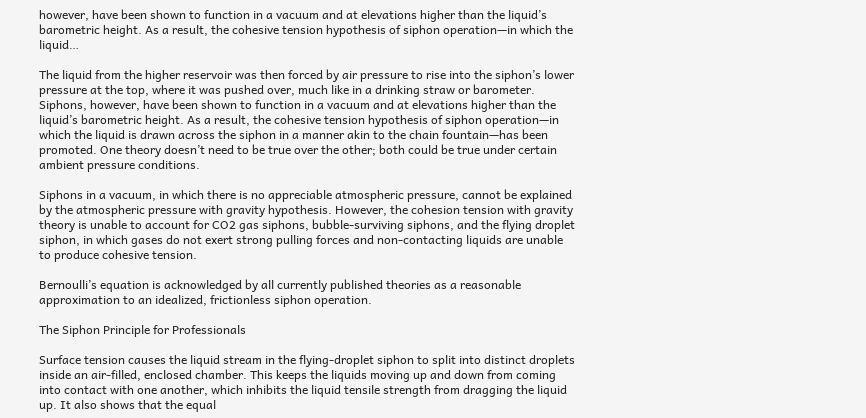however, have been shown to function in a vacuum and at elevations higher than the liquid’s barometric height. As a result, the cohesive tension hypothesis of siphon operation—in which the liquid…

The liquid from the higher reservoir was then forced by air pressure to rise into the siphon’s lower pressure at the top, where it was pushed over, much like in a drinking straw or barometer. Siphons, however, have been shown to function in a vacuum and at elevations higher than the liquid’s barometric height. As a result, the cohesive tension hypothesis of siphon operation—in which the liquid is drawn across the siphon in a manner akin to the chain fountain—has been promoted. One theory doesn’t need to be true over the other; both could be true under certain ambient pressure conditions.

Siphons in a vacuum, in which there is no appreciable atmospheric pressure, cannot be explained by the atmospheric pressure with gravity hypothesis. However, the cohesion tension with gravity theory is unable to account for CO2 gas siphons, bubble-surviving siphons, and the flying droplet siphon, in which gases do not exert strong pulling forces and non-contacting liquids are unable to produce cohesive tension.

Bernoulli’s equation is acknowledged by all currently published theories as a reasonable approximation to an idealized, frictionless siphon operation.

The Siphon Principle for Professionals

Surface tension causes the liquid stream in the flying-droplet siphon to split into distinct droplets inside an air-filled, enclosed chamber. This keeps the liquids moving up and down from coming into contact with one another, which inhibits the liquid tensile strength from dragging the liquid up. It also shows that the equal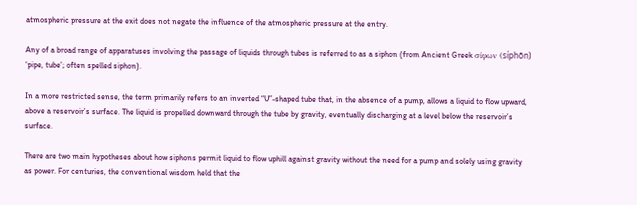atmospheric pressure at the exit does not negate the influence of the atmospheric pressure at the entry.

Any of a broad range of apparatuses involving the passage of liquids through tubes is referred to as a siphon (from Ancient Greek σίφωv (síphōn) ‘pipe, tube’; often spelled siphon).

In a more restricted sense, the term primarily refers to an inverted “U”-shaped tube that, in the absence of a pump, allows a liquid to flow upward, above a reservoir’s surface. The liquid is propelled downward through the tube by gravity, eventually discharging at a level below the reservoir’s surface.

There are two main hypotheses about how siphons permit liquid to flow uphill against gravity without the need for a pump and solely using gravity as power. For centuries, the conventional wisdom held that the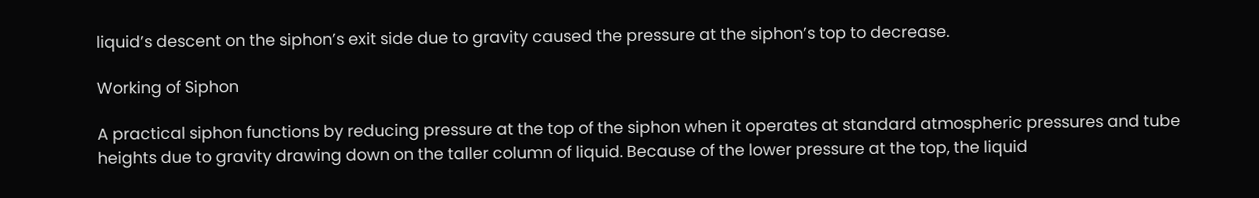liquid’s descent on the siphon’s exit side due to gravity caused the pressure at the siphon’s top to decrease.

Working of Siphon

A practical siphon functions by reducing pressure at the top of the siphon when it operates at standard atmospheric pressures and tube heights due to gravity drawing down on the taller column of liquid. Because of the lower pressure at the top, the liquid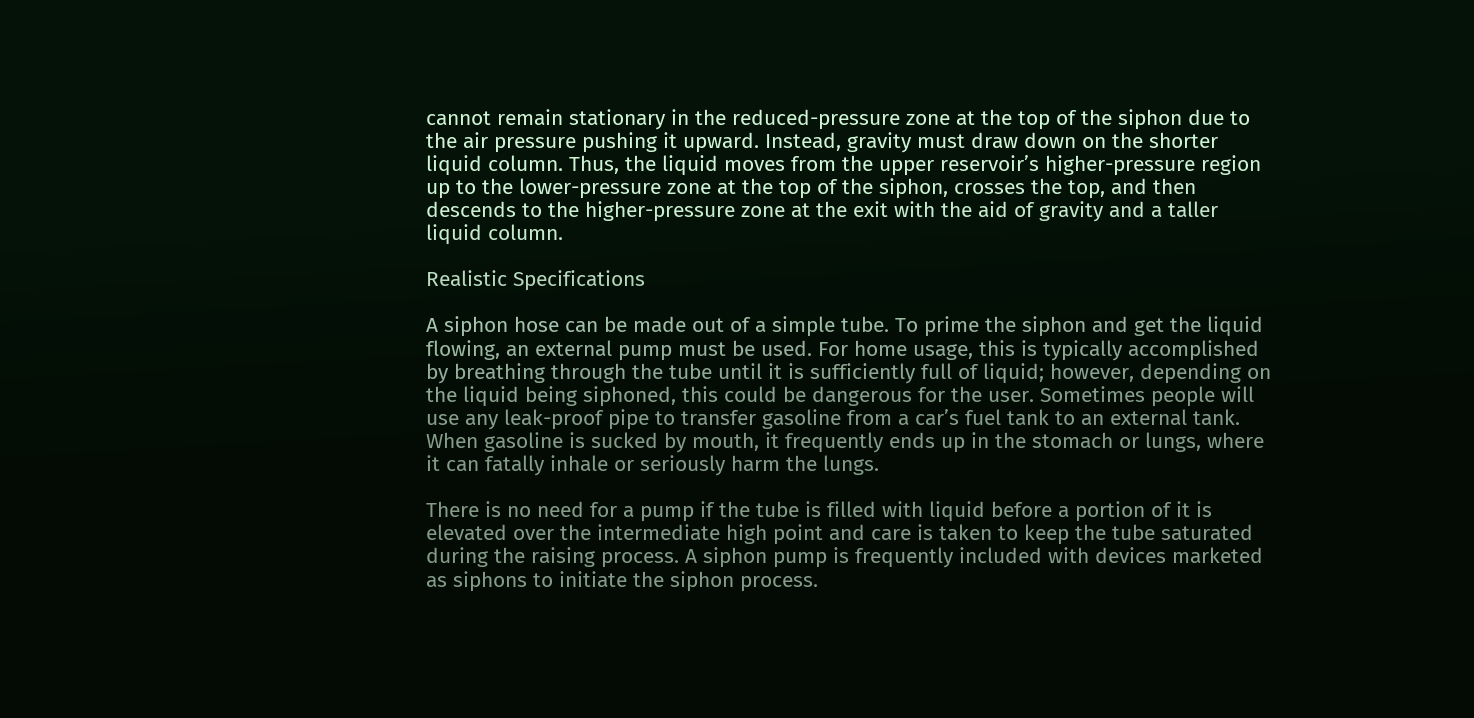cannot remain stationary in the reduced-pressure zone at the top of the siphon due to the air pressure pushing it upward. Instead, gravity must draw down on the shorter liquid column. Thus, the liquid moves from the upper reservoir’s higher-pressure region up to the lower-pressure zone at the top of the siphon, crosses the top, and then descends to the higher-pressure zone at the exit with the aid of gravity and a taller liquid column.

Realistic Specifications

A siphon hose can be made out of a simple tube. To prime the siphon and get the liquid flowing, an external pump must be used. For home usage, this is typically accomplished by breathing through the tube until it is sufficiently full of liquid; however, depending on the liquid being siphoned, this could be dangerous for the user. Sometimes people will use any leak-proof pipe to transfer gasoline from a car’s fuel tank to an external tank. When gasoline is sucked by mouth, it frequently ends up in the stomach or lungs, where it can fatally inhale or seriously harm the lungs.

There is no need for a pump if the tube is filled with liquid before a portion of it is elevated over the intermediate high point and care is taken to keep the tube saturated during the raising process. A siphon pump is frequently included with devices marketed as siphons to initiate the siphon process.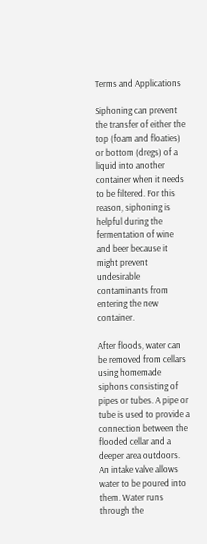Terms and Applications

Siphoning can prevent the transfer of either the top (foam and floaties) or bottom (dregs) of a liquid into another container when it needs to be filtered. For this reason, siphoning is helpful during the fermentation of wine and beer because it might prevent undesirable contaminants from entering the new container.

After floods, water can be removed from cellars using homemade siphons consisting of pipes or tubes. A pipe or tube is used to provide a connection between the flooded cellar and a deeper area outdoors. An intake valve allows water to be poured into them. Water runs through the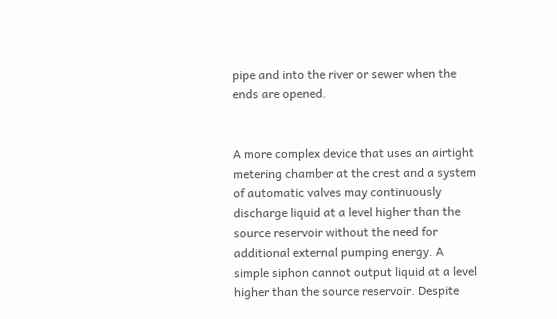pipe and into the river or sewer when the ends are opened.


A more complex device that uses an airtight metering chamber at the crest and a system of automatic valves may continuously discharge liquid at a level higher than the source reservoir without the need for additional external pumping energy. A simple siphon cannot output liquid at a level higher than the source reservoir. Despite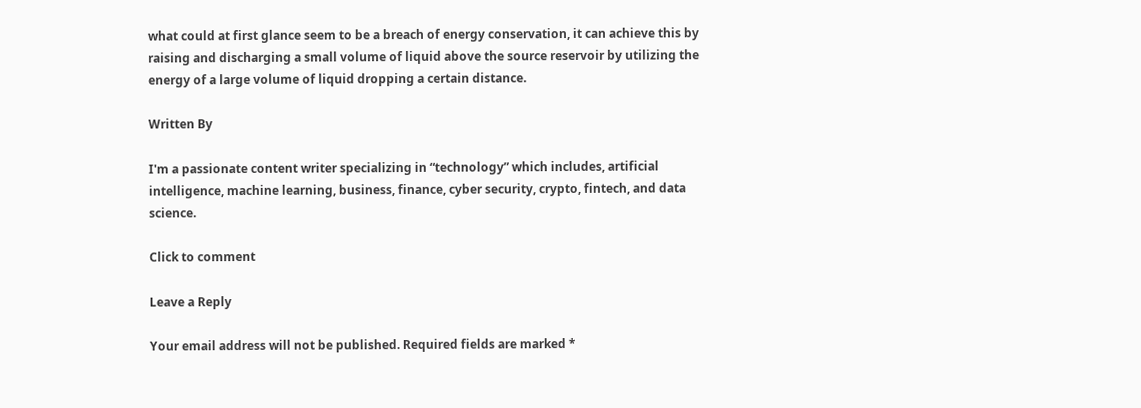what could at first glance seem to be a breach of energy conservation, it can achieve this by raising and discharging a small volume of liquid above the source reservoir by utilizing the energy of a large volume of liquid dropping a certain distance.

Written By

I'm a passionate content writer specializing in “technology” which includes, artificial intelligence, machine learning, business, finance, cyber security, crypto, fintech, and data science.

Click to comment

Leave a Reply

Your email address will not be published. Required fields are marked *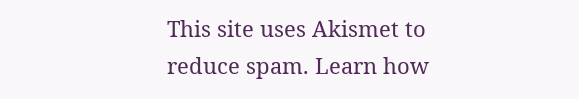This site uses Akismet to reduce spam. Learn how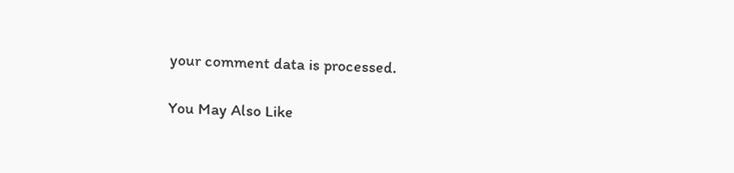your comment data is processed.

You May Also Like